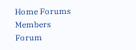Home Forums Members Forum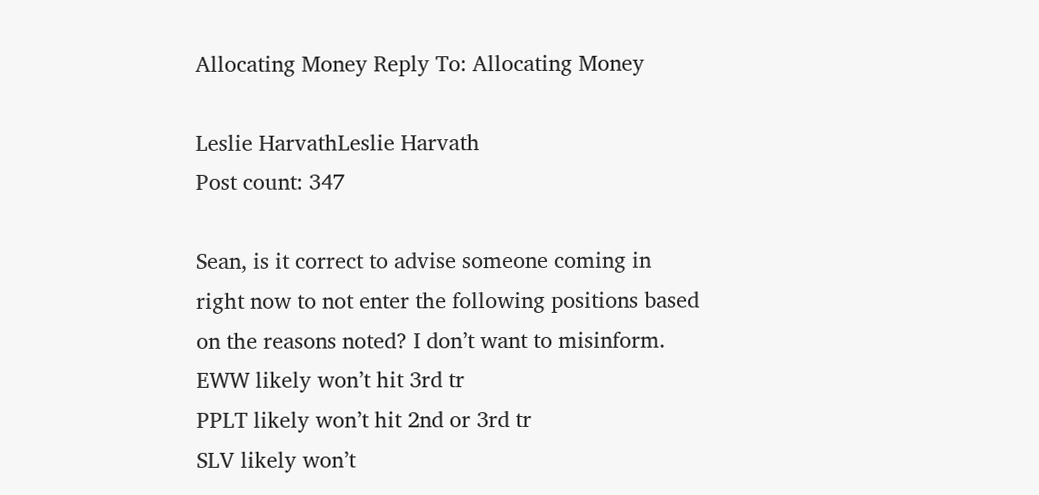Allocating Money Reply To: Allocating Money

Leslie HarvathLeslie Harvath
Post count: 347

Sean, is it correct to advise someone coming in right now to not enter the following positions based on the reasons noted? I don’t want to misinform.
EWW likely won’t hit 3rd tr
PPLT likely won’t hit 2nd or 3rd tr
SLV likely won’t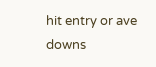hit entry or ave downs